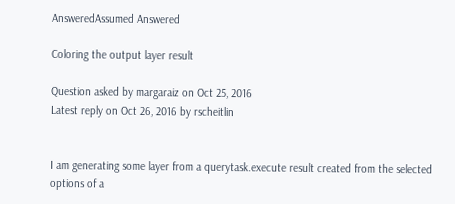AnsweredAssumed Answered

Coloring the output layer result

Question asked by margaraiz on Oct 25, 2016
Latest reply on Oct 26, 2016 by rscheitlin


I am generating some layer from a querytask.execute result created from the selected options of a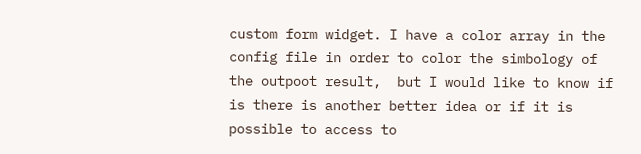custom form widget. I have a color array in the config file in order to color the simbology of the outpoot result,  but I would like to know if is there is another better idea or if it is possible to access to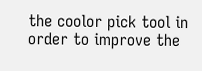the coolor pick tool in order to improve the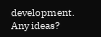development. Any ideas?